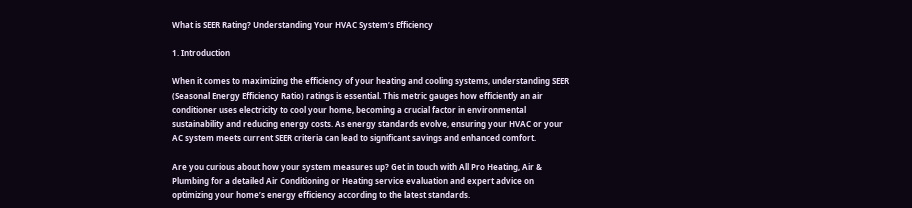What is SEER Rating? Understanding Your HVAC System’s Efficiency

1. Introduction

When it comes to maximizing the efficiency of your heating and cooling systems, understanding SEER (Seasonal Energy Efficiency Ratio) ratings is essential. This metric gauges how efficiently an air conditioner uses electricity to cool your home, becoming a crucial factor in environmental sustainability and reducing energy costs. As energy standards evolve, ensuring your HVAC or your AC system meets current SEER criteria can lead to significant savings and enhanced comfort.

Are you curious about how your system measures up? Get in touch with All Pro Heating, Air & Plumbing for a detailed Air Conditioning or Heating service evaluation and expert advice on optimizing your home’s energy efficiency according to the latest standards.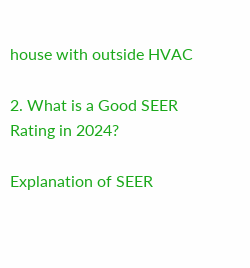house with outside HVAC

2. What is a Good SEER Rating in 2024?

Explanation of SEER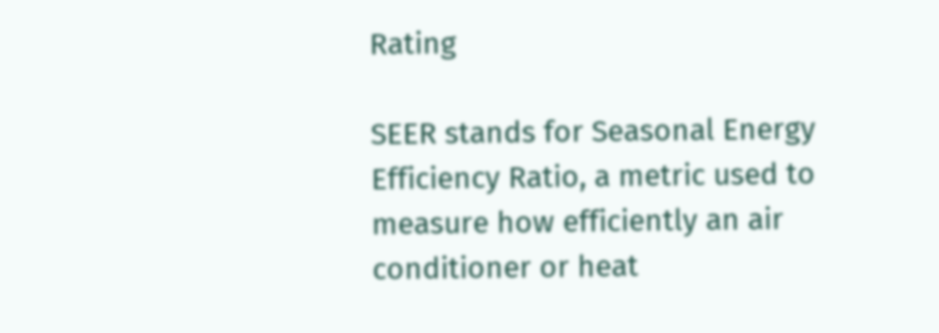Rating

SEER stands for Seasonal Energy Efficiency Ratio, a metric used to measure how efficiently an air conditioner or heat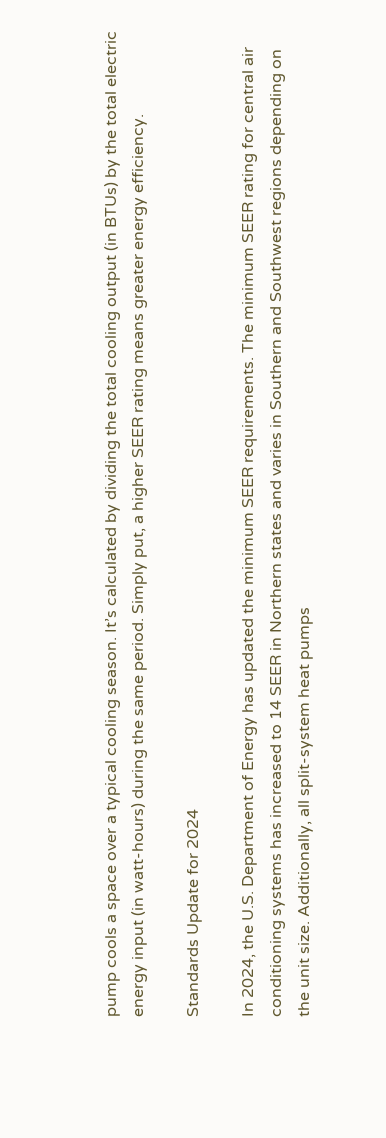pump cools a space over a typical cooling season. It’s calculated by dividing the total cooling output (in BTUs) by the total electric energy input (in watt-hours) during the same period. Simply put, a higher SEER rating means greater energy efficiency.

Standards Update for 2024

In 2024, the U.S. Department of Energy has updated the minimum SEER requirements. The minimum SEER rating for central air conditioning systems has increased to 14 SEER in Northern states and varies in Southern and Southwest regions depending on the unit size. Additionally, all split-system heat pumps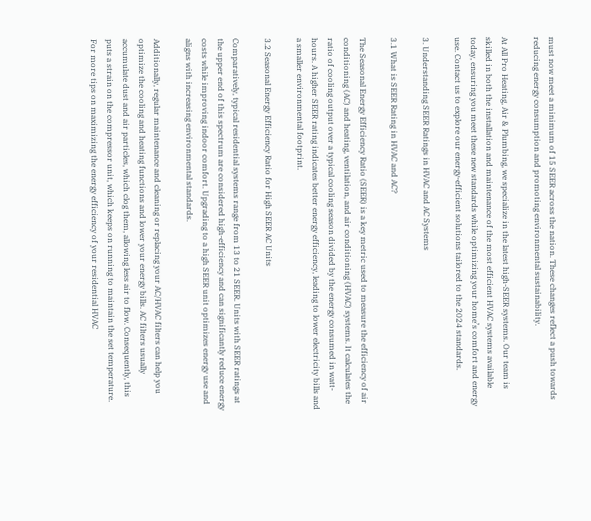must now meet a minimum of 15 SEER across the nation. These changes reflect a push towards reducing energy consumption and promoting environmental sustainability.

At All Pro Heating, Air & Plumbing, we specialize in the latest high-SEER systems. Our team is skilled in both the installation and maintenance of the most efficient HVAC systems available today, ensuring you meet these new standards while optimizing your home’s comfort and energy use. Contact us to explore our energy-efficient solutions tailored to the 2024 standards.

3. Understanding SEER Ratings in HVAC and AC Systems

3.1 What is SEER Rating in HVAC and AC?

The Seasonal Energy Efficiency Ratio (SEER) is a key metric used to measure the efficiency of air conditioning (AC) and heating, ventilation, and air conditioning (HVAC) systems. It calculates the ratio of cooling output over a typical cooling season divided by the energy consumed in watt-hours. A higher SEER rating indicates better energy efficiency, leading to lower electricity bills and a smaller environmental footprint.

3.2 Seasonal Energy Efficiency Ratio for High SEER AC Units

Comparatively, typical residential systems range from 13 to 21 SEER. Units with SEER ratings at the upper end of this spectrum are considered high-efficiency and can significantly reduce energy costs while improving indoor comfort. Upgrading to a high SEER unit optimizes energy use and aligns with increasing environmental standards.

Additionally, regular maintenance and cleaning or replacing your AC/HVAC filters can help you optimize the cooling and heating functions and lower your energy bills. AC filters usually accumulate dust and air particles, which clog them, allowing less air to flow. Consequently, this puts a strain on the compressor unit, which keeps on running to maintain the set temperature. For more tips on maximizing the energy efficiency of your residential HVAC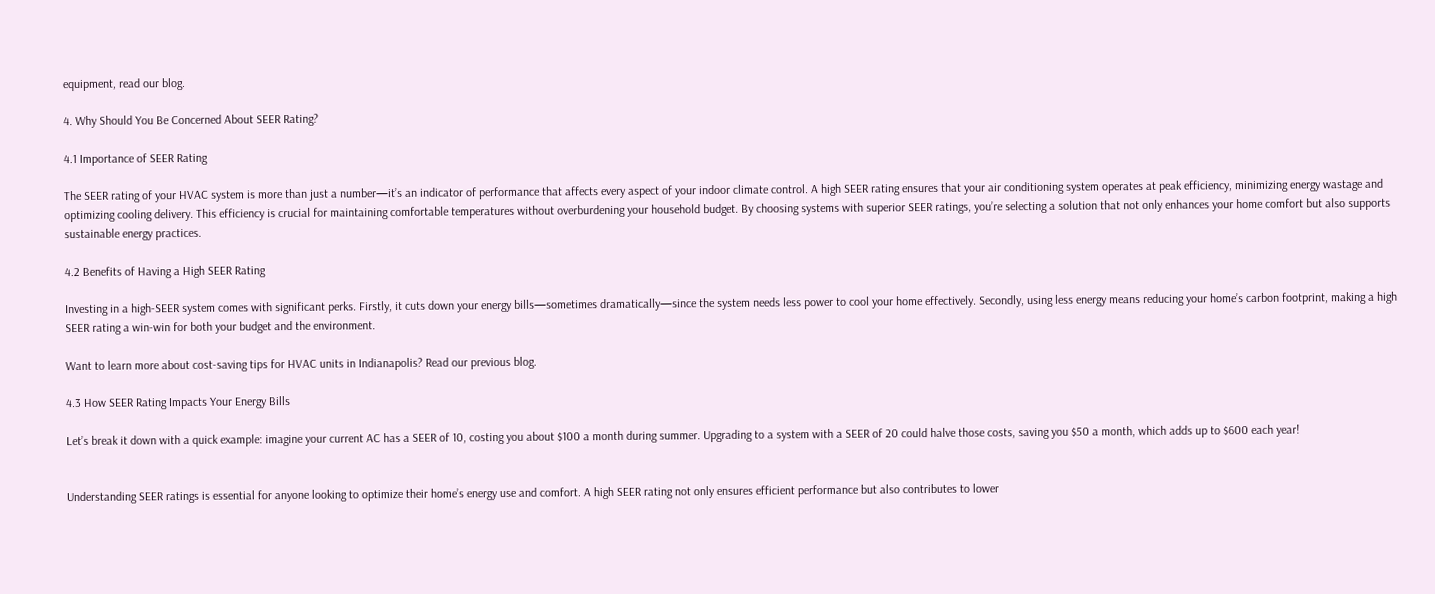equipment, read our blog.

4. Why Should You Be Concerned About SEER Rating?

4.1 Importance of SEER Rating

The SEER rating of your HVAC system is more than just a number—it’s an indicator of performance that affects every aspect of your indoor climate control. A high SEER rating ensures that your air conditioning system operates at peak efficiency, minimizing energy wastage and optimizing cooling delivery. This efficiency is crucial for maintaining comfortable temperatures without overburdening your household budget. By choosing systems with superior SEER ratings, you’re selecting a solution that not only enhances your home comfort but also supports sustainable energy practices.

4.2 Benefits of Having a High SEER Rating

Investing in a high-SEER system comes with significant perks. Firstly, it cuts down your energy bills—sometimes dramatically—since the system needs less power to cool your home effectively. Secondly, using less energy means reducing your home’s carbon footprint, making a high SEER rating a win-win for both your budget and the environment.

Want to learn more about cost-saving tips for HVAC units in Indianapolis? Read our previous blog.

4.3 How SEER Rating Impacts Your Energy Bills

Let’s break it down with a quick example: imagine your current AC has a SEER of 10, costing you about $100 a month during summer. Upgrading to a system with a SEER of 20 could halve those costs, saving you $50 a month, which adds up to $600 each year!


Understanding SEER ratings is essential for anyone looking to optimize their home’s energy use and comfort. A high SEER rating not only ensures efficient performance but also contributes to lower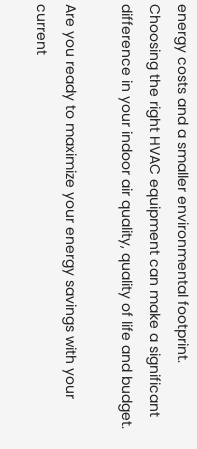energy costs and a smaller environmental footprint. Choosing the right HVAC equipment can make a significant difference in your indoor air quality, quality of life and budget.

Are you ready to maximize your energy savings with your current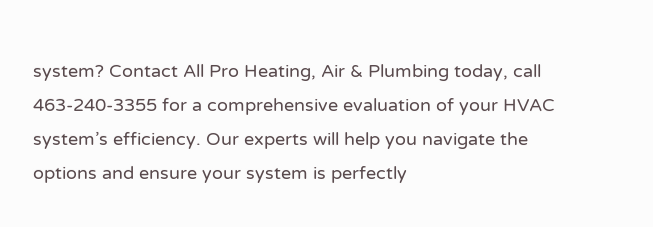system? Contact All Pro Heating, Air & Plumbing today, call 463-240-3355 for a comprehensive evaluation of your HVAC system’s efficiency. Our experts will help you navigate the options and ensure your system is perfectly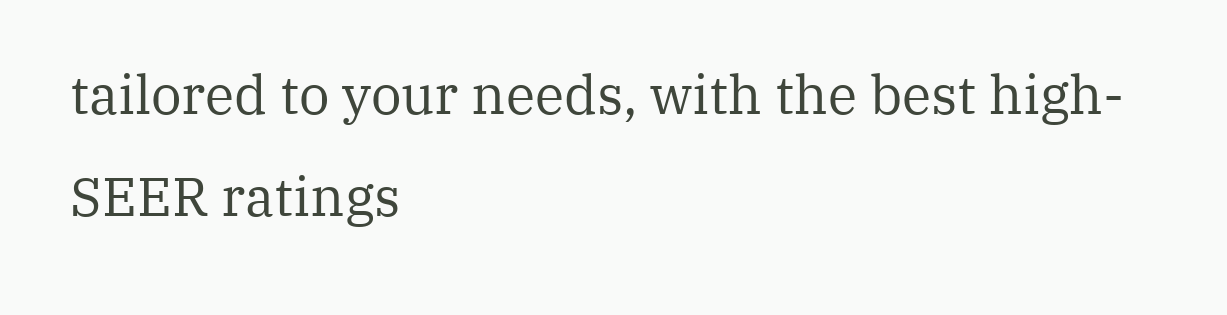tailored to your needs, with the best high-SEER ratings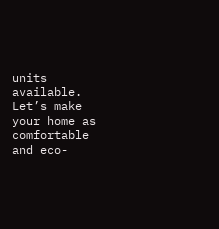units available. Let’s make your home as comfortable and eco-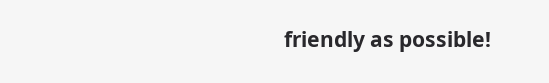friendly as possible!